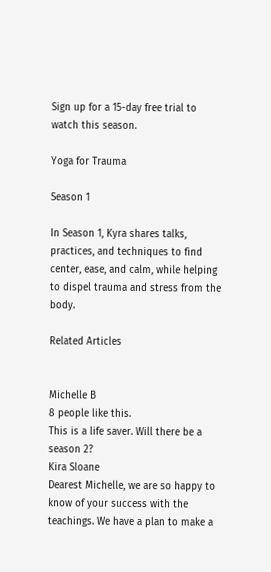Sign up for a 15-day free trial to watch this season.

Yoga for Trauma

Season 1

In Season 1, Kyra shares talks, practices, and techniques to find center, ease, and calm, while helping to dispel trauma and stress from the body.

Related Articles


Michelle B
8 people like this.
This is a life saver. Will there be a season 2?
Kira Sloane
Dearest Michelle, we are so happy to know of your success with the teachings. We have a plan to make a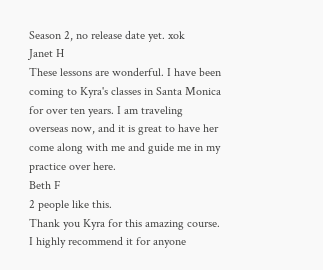Season 2, no release date yet. xok
Janet H
These lessons are wonderful. I have been coming to Kyra's classes in Santa Monica for over ten years. I am traveling overseas now, and it is great to have her come along with me and guide me in my practice over here.
Beth F
2 people like this.
Thank you Kyra for this amazing course.  I highly recommend it for anyone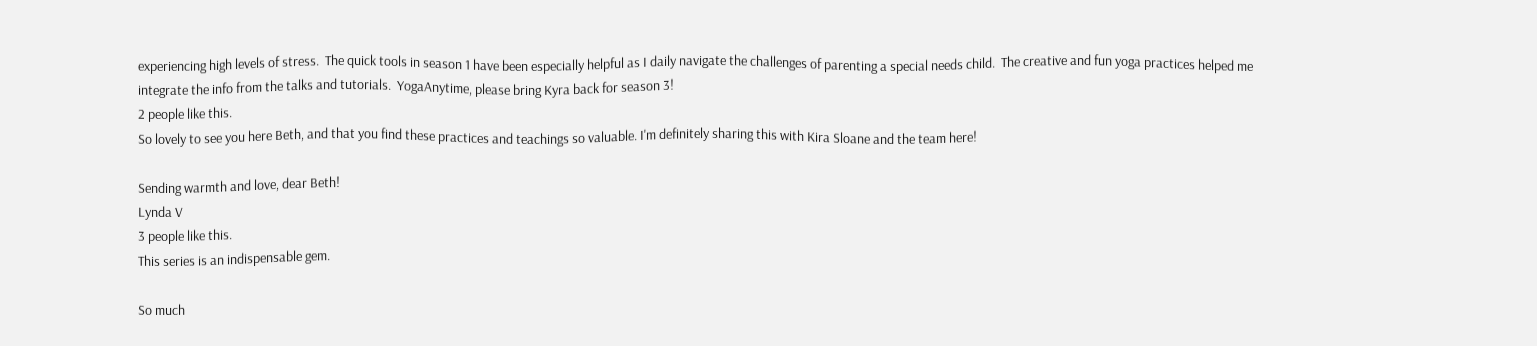experiencing high levels of stress.  The quick tools in season 1 have been especially helpful as I daily navigate the challenges of parenting a special needs child.  The creative and fun yoga practices helped me integrate the info from the talks and tutorials.  YogaAnytime, please bring Kyra back for season 3!
2 people like this.
So lovely to see you here Beth, and that you find these practices and teachings so valuable. I'm definitely sharing this with Kira Sloane and the team here!

Sending warmth and love, dear Beth!
Lynda V
3 people like this.
This series is an indispensable gem.

So much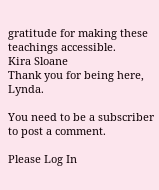gratitude for making these teachings accessible.
Kira Sloane
Thank you for being here, Lynda.

You need to be a subscriber to post a comment.

Please Log In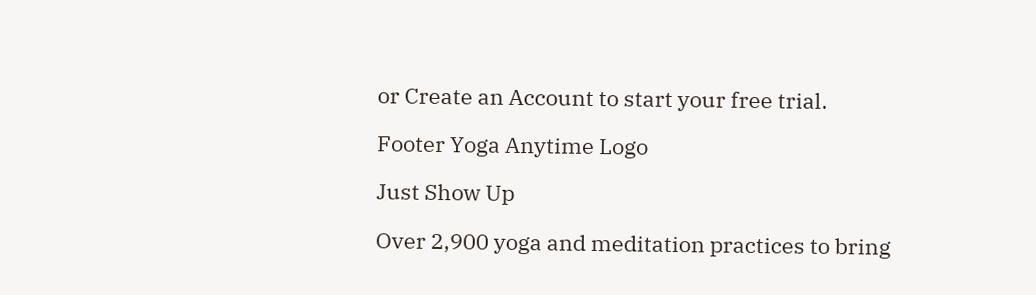or Create an Account to start your free trial.

Footer Yoga Anytime Logo

Just Show Up

Over 2,900 yoga and meditation practices to bring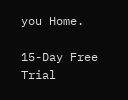you Home.

15-Day Free Trial